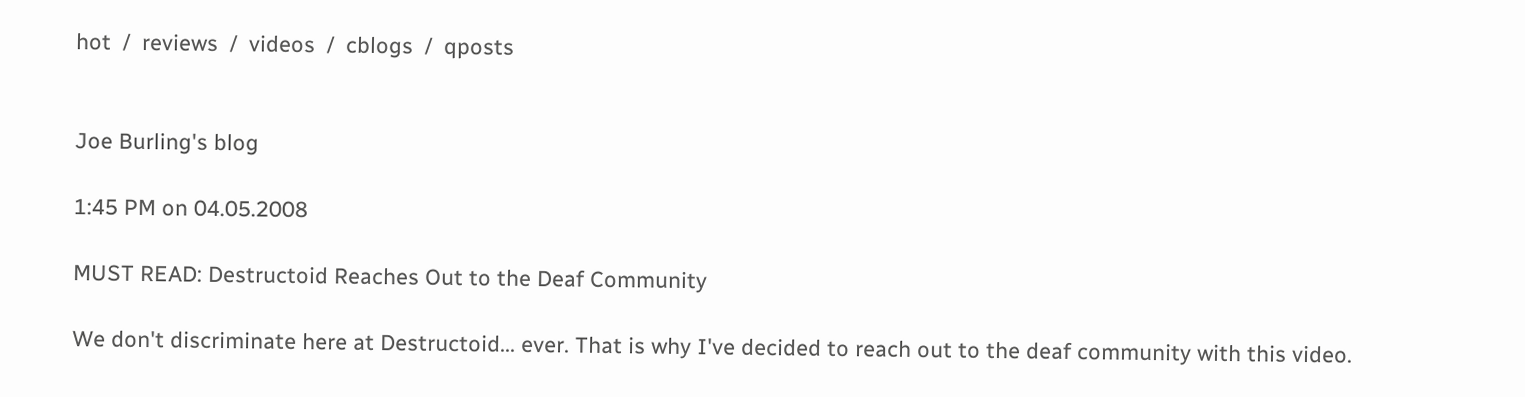hot  /  reviews  /  videos  /  cblogs  /  qposts


Joe Burling's blog

1:45 PM on 04.05.2008

MUST READ: Destructoid Reaches Out to the Deaf Community

We don't discriminate here at Destructoid... ever. That is why I've decided to reach out to the deaf community with this video.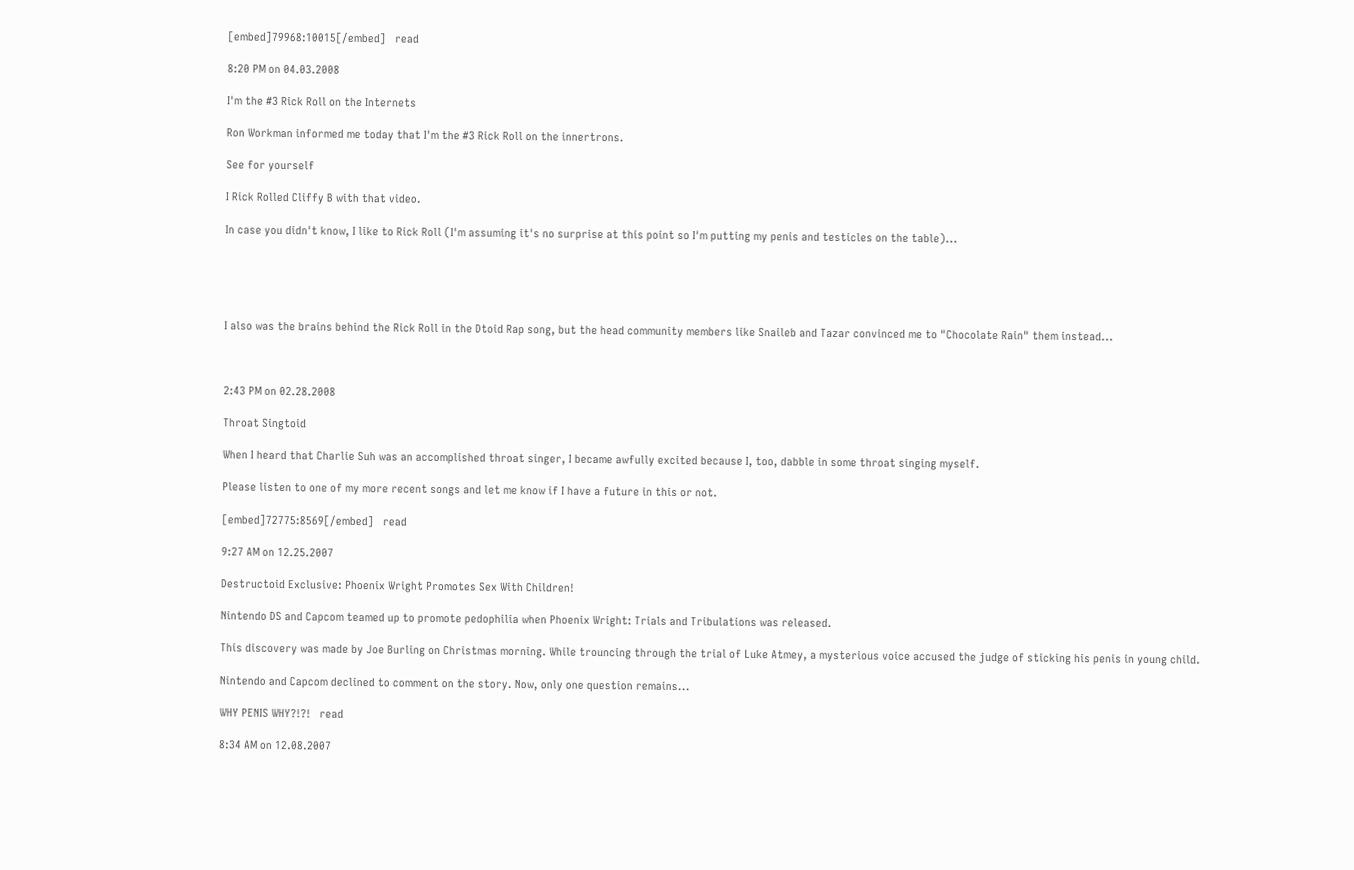[embed]79968:10015[/embed]   read

8:20 PM on 04.03.2008

I'm the #3 Rick Roll on the Internets

Ron Workman informed me today that I'm the #3 Rick Roll on the innertrons.

See for yourself

I Rick Rolled Cliffy B with that video.

In case you didn't know, I like to Rick Roll (I'm assuming it's no surprise at this point so I'm putting my penis and testicles on the table)...





I also was the brains behind the Rick Roll in the Dtoid Rap song, but the head community members like Snaileb and Tazar convinced me to "Chocolate Rain" them instead...



2:43 PM on 02.28.2008

Throat Singtoid

When I heard that Charlie Suh was an accomplished throat singer, I became awfully excited because I, too, dabble in some throat singing myself.

Please listen to one of my more recent songs and let me know if I have a future in this or not.

[embed]72775:8569[/embed]   read

9:27 AM on 12.25.2007

Destructoid Exclusive: Phoenix Wright Promotes Sex With Children!

Nintendo DS and Capcom teamed up to promote pedophilia when Phoenix Wright: Trials and Tribulations was released.

This discovery was made by Joe Burling on Christmas morning. While trouncing through the trial of Luke Atmey, a mysterious voice accused the judge of sticking his penis in young child.

Nintendo and Capcom declined to comment on the story. Now, only one question remains...

WHY PENIS WHY?!?!   read

8:34 AM on 12.08.2007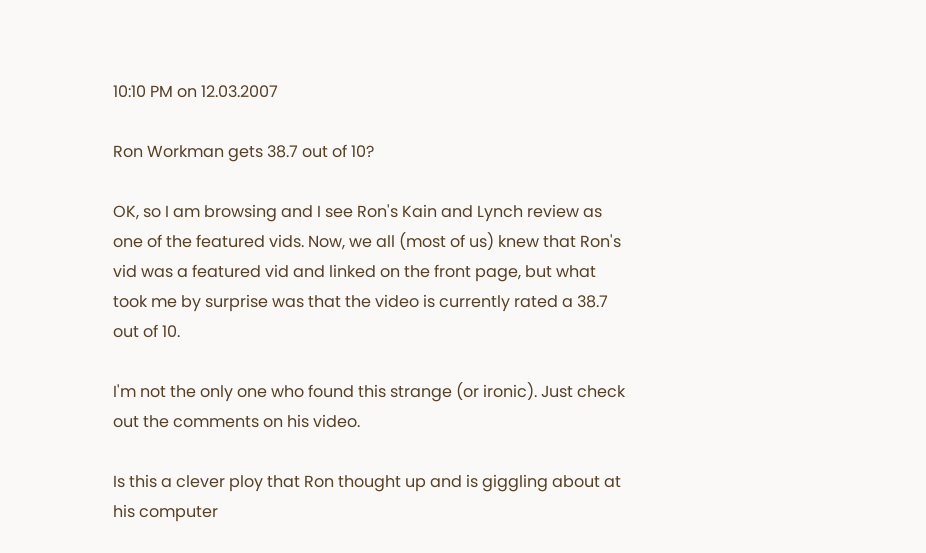10:10 PM on 12.03.2007

Ron Workman gets 38.7 out of 10?

OK, so I am browsing and I see Ron's Kain and Lynch review as one of the featured vids. Now, we all (most of us) knew that Ron's vid was a featured vid and linked on the front page, but what took me by surprise was that the video is currently rated a 38.7 out of 10.

I'm not the only one who found this strange (or ironic). Just check out the comments on his video.

Is this a clever ploy that Ron thought up and is giggling about at his computer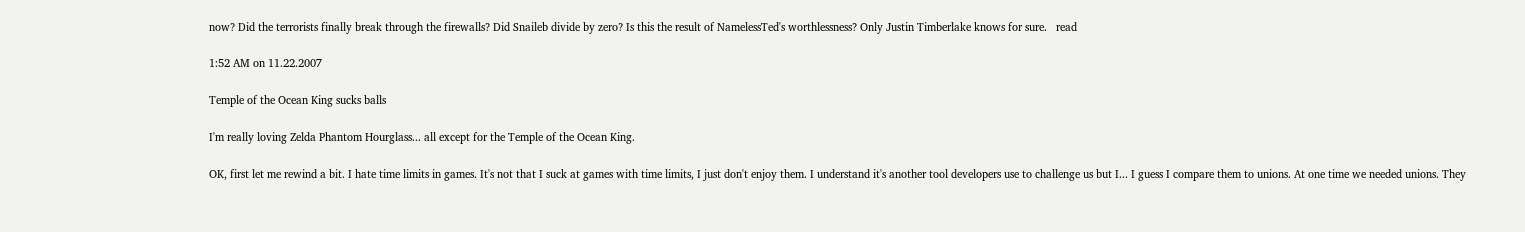now? Did the terrorists finally break through the firewalls? Did Snaileb divide by zero? Is this the result of NamelessTed's worthlessness? Only Justin Timberlake knows for sure.   read

1:52 AM on 11.22.2007

Temple of the Ocean King sucks balls

I'm really loving Zelda Phantom Hourglass... all except for the Temple of the Ocean King.

OK, first let me rewind a bit. I hate time limits in games. It's not that I suck at games with time limits, I just don't enjoy them. I understand it's another tool developers use to challenge us but I... I guess I compare them to unions. At one time we needed unions. They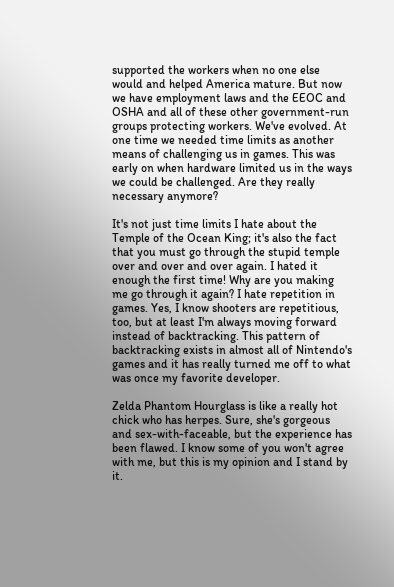supported the workers when no one else would and helped America mature. But now we have employment laws and the EEOC and OSHA and all of these other government-run groups protecting workers. We've evolved. At one time we needed time limits as another means of challenging us in games. This was early on when hardware limited us in the ways we could be challenged. Are they really necessary anymore?

It's not just time limits I hate about the Temple of the Ocean King; it's also the fact that you must go through the stupid temple over and over and over again. I hated it enough the first time! Why are you making me go through it again? I hate repetition in games. Yes, I know shooters are repetitious, too, but at least I'm always moving forward instead of backtracking. This pattern of backtracking exists in almost all of Nintendo's games and it has really turned me off to what was once my favorite developer.

Zelda Phantom Hourglass is like a really hot chick who has herpes. Sure, she's gorgeous and sex-with-faceable, but the experience has been flawed. I know some of you won't agree with me, but this is my opinion and I stand by it.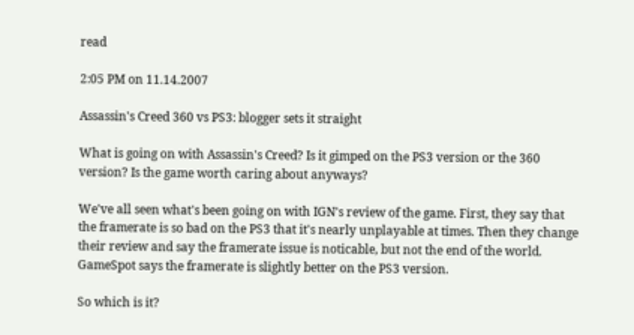read

2:05 PM on 11.14.2007

Assassin's Creed 360 vs PS3: blogger sets it straight

What is going on with Assassin's Creed? Is it gimped on the PS3 version or the 360 version? Is the game worth caring about anyways?

We've all seen what's been going on with IGN's review of the game. First, they say that the framerate is so bad on the PS3 that it's nearly unplayable at times. Then they change their review and say the framerate issue is noticable, but not the end of the world. GameSpot says the framerate is slightly better on the PS3 version.

So which is it?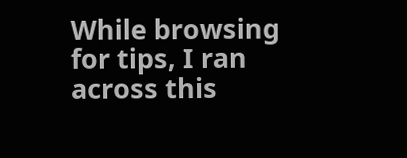While browsing for tips, I ran across this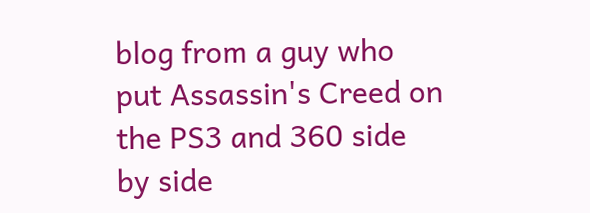blog from a guy who put Assassin's Creed on the PS3 and 360 side by side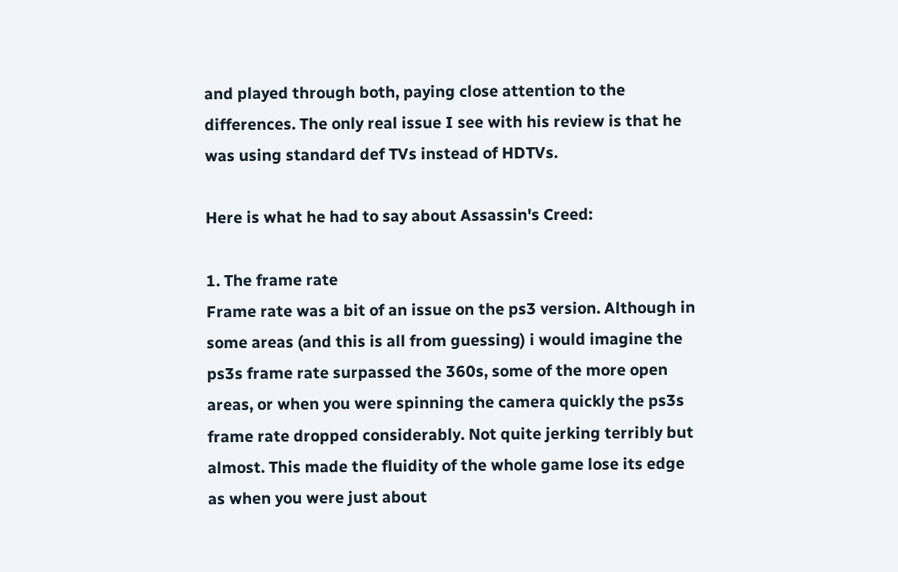and played through both, paying close attention to the differences. The only real issue I see with his review is that he was using standard def TVs instead of HDTVs.

Here is what he had to say about Assassin's Creed:

1. The frame rate
Frame rate was a bit of an issue on the ps3 version. Although in some areas (and this is all from guessing) i would imagine the ps3s frame rate surpassed the 360s, some of the more open areas, or when you were spinning the camera quickly the ps3s frame rate dropped considerably. Not quite jerking terribly but almost. This made the fluidity of the whole game lose its edge as when you were just about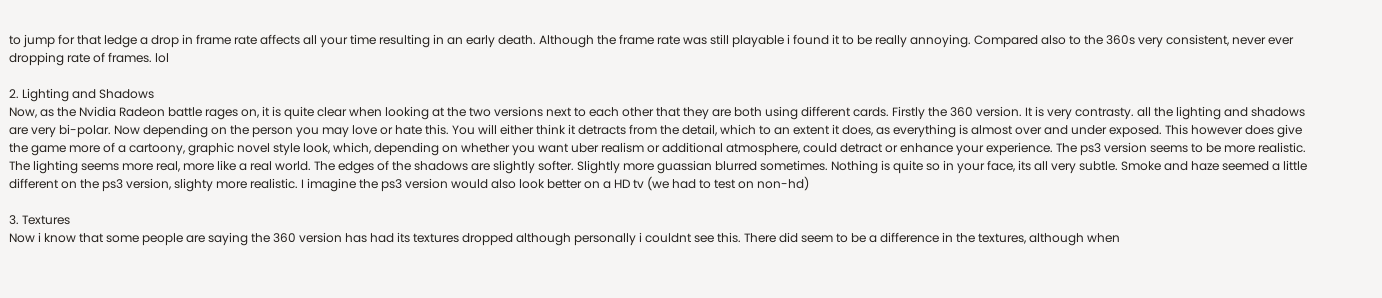to jump for that ledge a drop in frame rate affects all your time resulting in an early death. Although the frame rate was still playable i found it to be really annoying. Compared also to the 360s very consistent, never ever dropping rate of frames. lol

2. Lighting and Shadows
Now, as the Nvidia Radeon battle rages on, it is quite clear when looking at the two versions next to each other that they are both using different cards. Firstly the 360 version. It is very contrasty. all the lighting and shadows are very bi-polar. Now depending on the person you may love or hate this. You will either think it detracts from the detail, which to an extent it does, as everything is almost over and under exposed. This however does give the game more of a cartoony, graphic novel style look, which, depending on whether you want uber realism or additional atmosphere, could detract or enhance your experience. The ps3 version seems to be more realistic. The lighting seems more real, more like a real world. The edges of the shadows are slightly softer. Slightly more guassian blurred sometimes. Nothing is quite so in your face, its all very subtle. Smoke and haze seemed a little different on the ps3 version, slighty more realistic. I imagine the ps3 version would also look better on a HD tv (we had to test on non-hd)

3. Textures
Now i know that some people are saying the 360 version has had its textures dropped although personally i couldnt see this. There did seem to be a difference in the textures, although when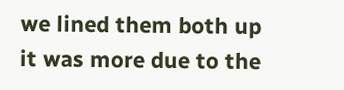we lined them both up it was more due to the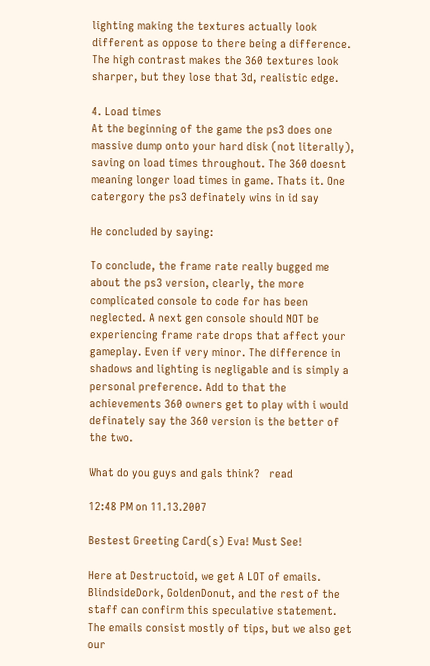lighting making the textures actually look different as oppose to there being a difference. The high contrast makes the 360 textures look sharper, but they lose that 3d, realistic edge.

4. Load times
At the beginning of the game the ps3 does one massive dump onto your hard disk (not literally), saving on load times throughout. The 360 doesnt meaning longer load times in game. Thats it. One catergory the ps3 definately wins in id say

He concluded by saying:

To conclude, the frame rate really bugged me about the ps3 version, clearly, the more complicated console to code for has been neglected. A next gen console should NOT be experiencing frame rate drops that affect your gameplay. Even if very minor. The difference in shadows and lighting is negligable and is simply a personal preference. Add to that the achievements 360 owners get to play with i would definately say the 360 version is the better of the two.

What do you guys and gals think?   read

12:48 PM on 11.13.2007

Bestest Greeting Card(s) Eva! Must See!

Here at Destructoid, we get A LOT of emails. BlindsideDork, GoldenDonut, and the rest of the staff can confirm this speculative statement. The emails consist mostly of tips, but we also get our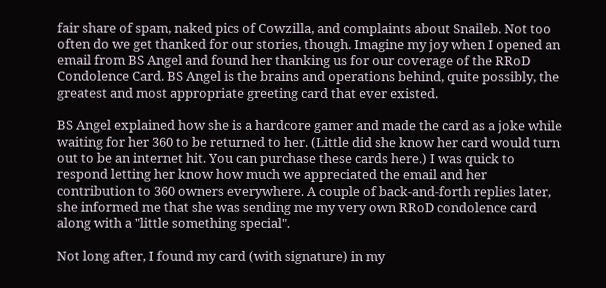fair share of spam, naked pics of Cowzilla, and complaints about Snaileb. Not too often do we get thanked for our stories, though. Imagine my joy when I opened an email from BS Angel and found her thanking us for our coverage of the RRoD Condolence Card. BS Angel is the brains and operations behind, quite possibly, the greatest and most appropriate greeting card that ever existed.

BS Angel explained how she is a hardcore gamer and made the card as a joke while waiting for her 360 to be returned to her. (Little did she know her card would turn out to be an internet hit. You can purchase these cards here.) I was quick to respond letting her know how much we appreciated the email and her contribution to 360 owners everywhere. A couple of back-and-forth replies later, she informed me that she was sending me my very own RRoD condolence card along with a "little something special".

Not long after, I found my card (with signature) in my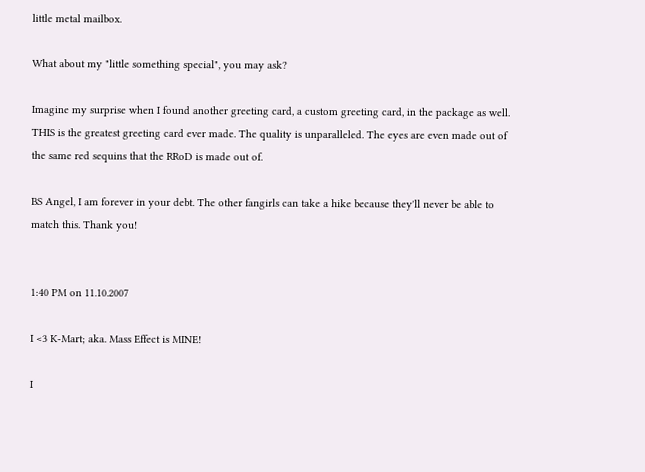little metal mailbox.

What about my "little something special", you may ask?

Imagine my surprise when I found another greeting card, a custom greeting card, in the package as well. THIS is the greatest greeting card ever made. The quality is unparalleled. The eyes are even made out of the same red sequins that the RRoD is made out of.

BS Angel, I am forever in your debt. The other fangirls can take a hike because they'll never be able to match this. Thank you!


1:40 PM on 11.10.2007

I <3 K-Mart; aka. Mass Effect is MINE!

I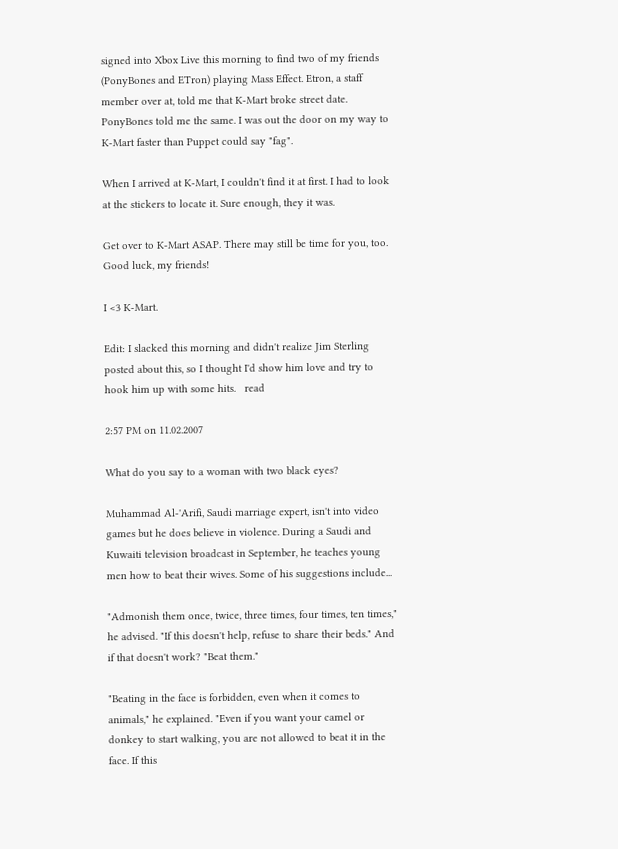signed into Xbox Live this morning to find two of my friends (PonyBones and ETron) playing Mass Effect. Etron, a staff member over at, told me that K-Mart broke street date. PonyBones told me the same. I was out the door on my way to K-Mart faster than Puppet could say "fag".

When I arrived at K-Mart, I couldn't find it at first. I had to look at the stickers to locate it. Sure enough, they it was.

Get over to K-Mart ASAP. There may still be time for you, too. Good luck, my friends!

I <3 K-Mart.

Edit: I slacked this morning and didn't realize Jim Sterling posted about this, so I thought I'd show him love and try to hook him up with some hits.   read

2:57 PM on 11.02.2007

What do you say to a woman with two black eyes?

Muhammad Al-'Arifi, Saudi marriage expert, isn't into video games but he does believe in violence. During a Saudi and Kuwaiti television broadcast in September, he teaches young men how to beat their wives. Some of his suggestions include...

"Admonish them once, twice, three times, four times, ten times," he advised. "If this doesn't help, refuse to share their beds." And if that doesn't work? "Beat them."

"Beating in the face is forbidden, even when it comes to animals," he explained. "Even if you want your camel or donkey to start walking, you are not allowed to beat it in the face. If this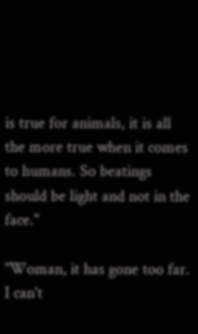is true for animals, it is all the more true when it comes to humans. So beatings should be light and not in the face."

"Woman, it has gone too far. I can't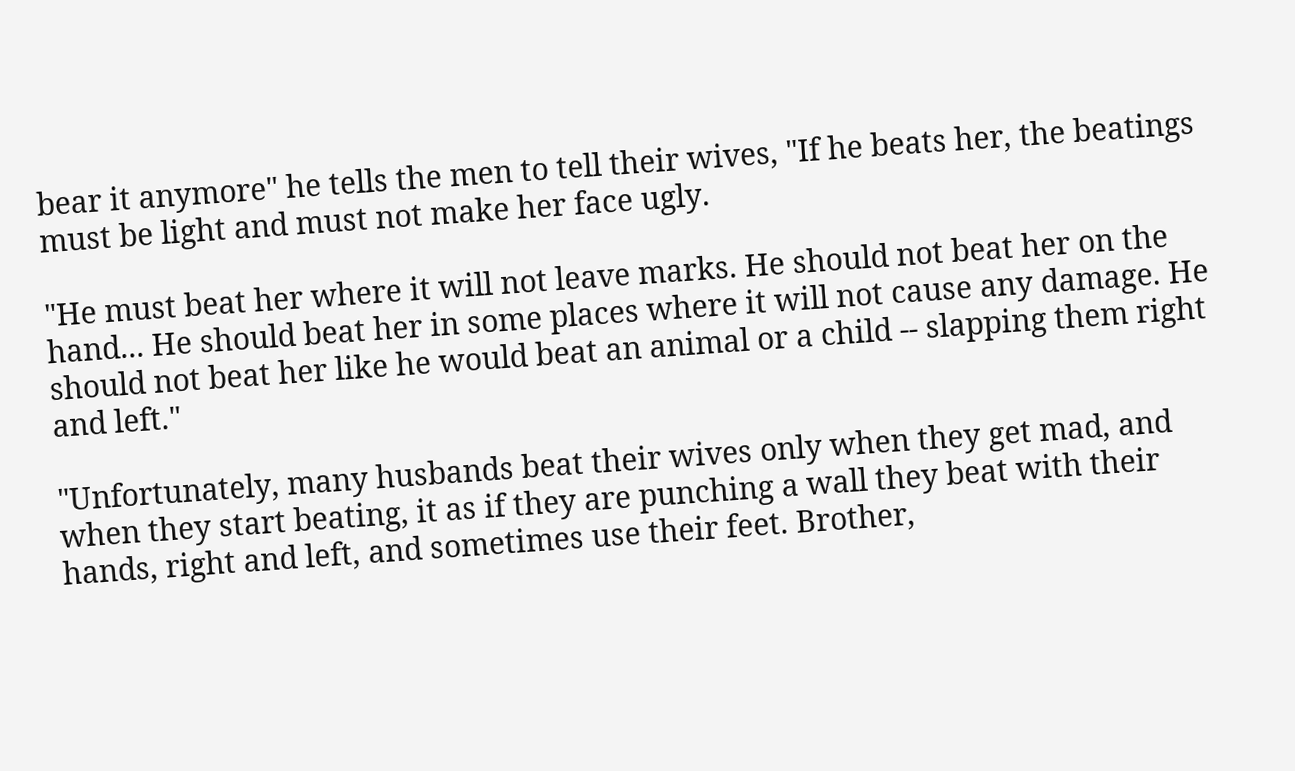bear it anymore" he tells the men to tell their wives, "If he beats her, the beatings must be light and must not make her face ugly.

"He must beat her where it will not leave marks. He should not beat her on the hand... He should beat her in some places where it will not cause any damage. He should not beat her like he would beat an animal or a child -- slapping them right and left."

"Unfortunately, many husbands beat their wives only when they get mad, and when they start beating, it as if they are punching a wall they beat with their hands, right and left, and sometimes use their feet. Brother,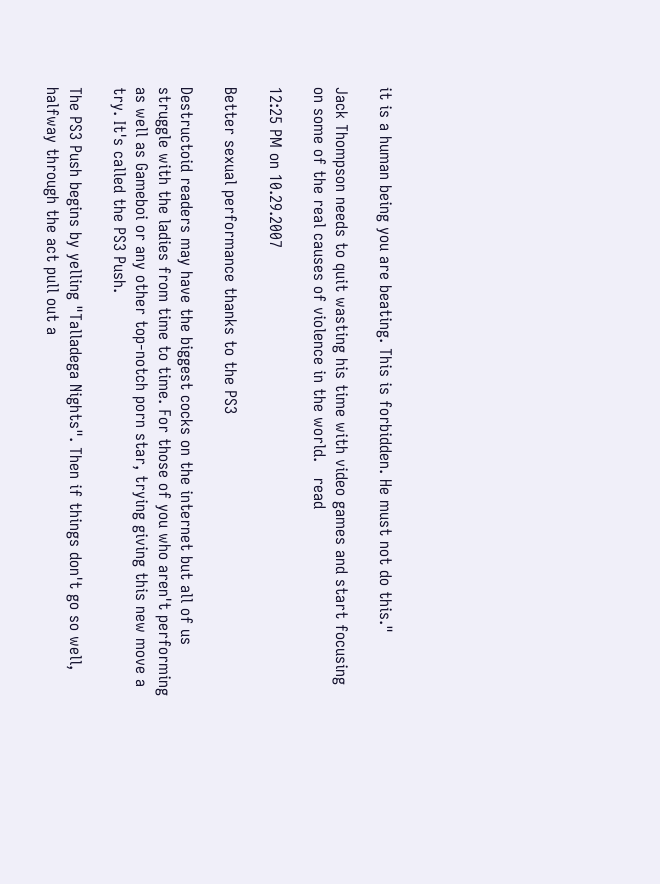it is a human being you are beating. This is forbidden. He must not do this."

Jack Thompson needs to quit wasting his time with video games and start focusing on some of the real causes of violence in the world.   read

12:25 PM on 10.29.2007

Better sexual performance thanks to the PS3

Destructoid readers may have the biggest cocks on the internet but all of us struggle with the ladies from time to time. For those of you who aren't performing as well as Gameboi or any other top-notch porn star, trying giving this new move a try. It's called the PS3 Push.

The PS3 Push begins by yelling "Talladega Nights". Then if things don't go so well, halfway through the act pull out a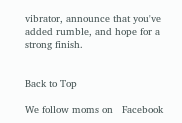vibrator, announce that you've added rumble, and hope for a strong finish.


Back to Top

We follow moms on   Facebook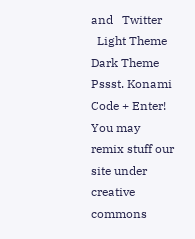and   Twitter
  Light Theme      Dark Theme
Pssst. Konami Code + Enter!
You may remix stuff our site under creative commons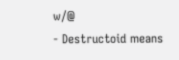w/@
- Destructoid means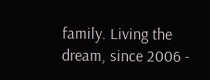family. Living the dream, since 2006 -